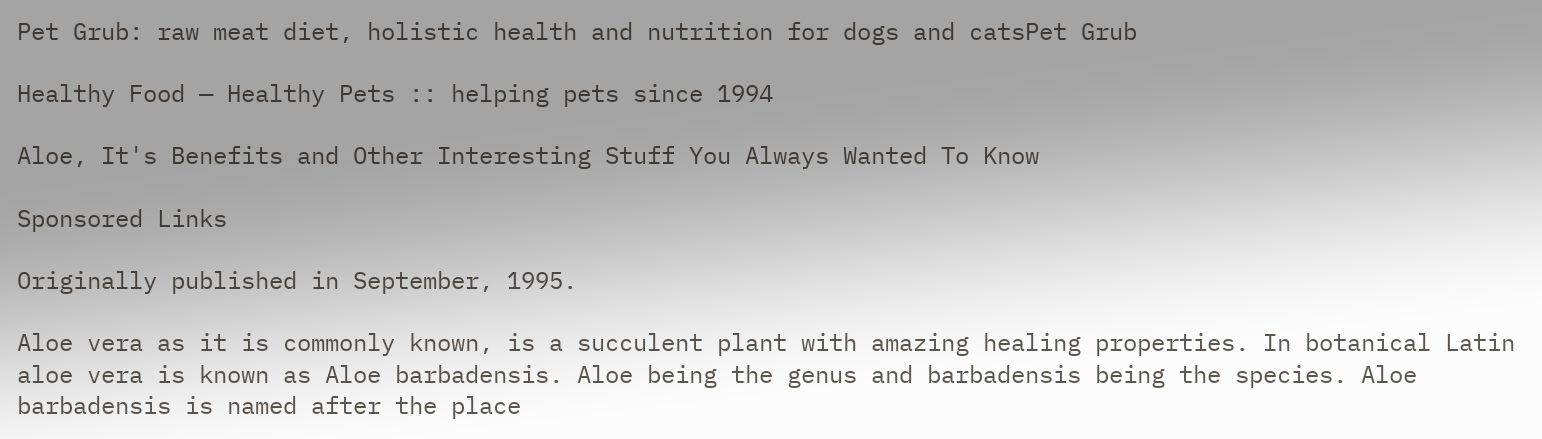Pet Grub: raw meat diet, holistic health and nutrition for dogs and catsPet Grub

Healthy Food — Healthy Pets :: helping pets since 1994

Aloe, It's Benefits and Other Interesting Stuff You Always Wanted To Know

Sponsored Links

Originally published in September, 1995.

Aloe vera as it is commonly known, is a succulent plant with amazing healing properties. In botanical Latin aloe vera is known as Aloe barbadensis. Aloe being the genus and barbadensis being the species. Aloe barbadensis is named after the place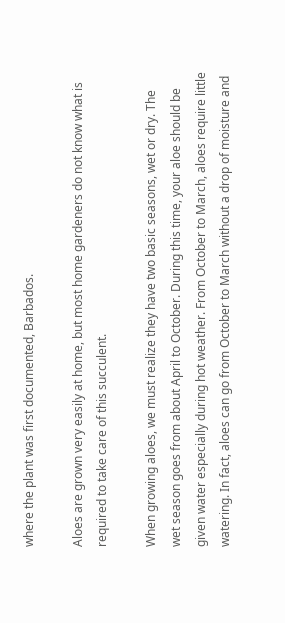where the plant was first documented, Barbados.

Aloes are grown very easily at home, but most home gardeners do not know what is required to take care of this succulent.

When growing aloes, we must realize they have two basic seasons, wet or dry. The wet season goes from about April to October. During this time, your aloe should be given water especially during hot weather. From October to March, aloes require little watering. In fact, aloes can go from October to March without a drop of moisture and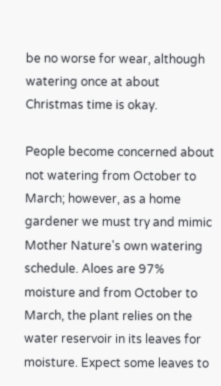be no worse for wear, although watering once at about Christmas time is okay.

People become concerned about not watering from October to March; however, as a home gardener we must try and mimic Mother Nature's own watering schedule. Aloes are 97% moisture and from October to March, the plant relies on the water reservoir in its leaves for moisture. Expect some leaves to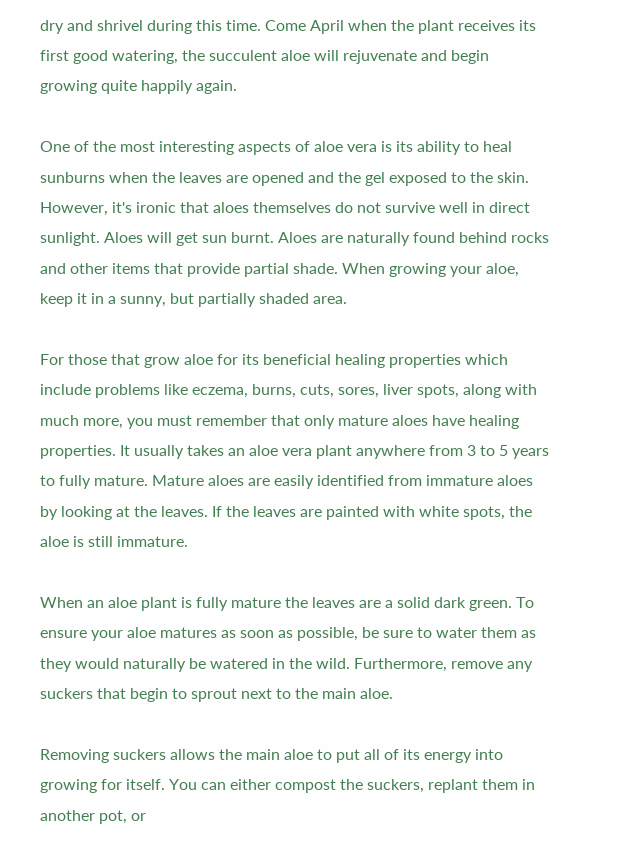dry and shrivel during this time. Come April when the plant receives its first good watering, the succulent aloe will rejuvenate and begin growing quite happily again.

One of the most interesting aspects of aloe vera is its ability to heal sunburns when the leaves are opened and the gel exposed to the skin. However, it's ironic that aloes themselves do not survive well in direct sunlight. Aloes will get sun burnt. Aloes are naturally found behind rocks and other items that provide partial shade. When growing your aloe, keep it in a sunny, but partially shaded area.

For those that grow aloe for its beneficial healing properties which include problems like eczema, burns, cuts, sores, liver spots, along with much more, you must remember that only mature aloes have healing properties. It usually takes an aloe vera plant anywhere from 3 to 5 years to fully mature. Mature aloes are easily identified from immature aloes by looking at the leaves. If the leaves are painted with white spots, the aloe is still immature.

When an aloe plant is fully mature the leaves are a solid dark green. To ensure your aloe matures as soon as possible, be sure to water them as they would naturally be watered in the wild. Furthermore, remove any suckers that begin to sprout next to the main aloe.

Removing suckers allows the main aloe to put all of its energy into growing for itself. You can either compost the suckers, replant them in another pot, or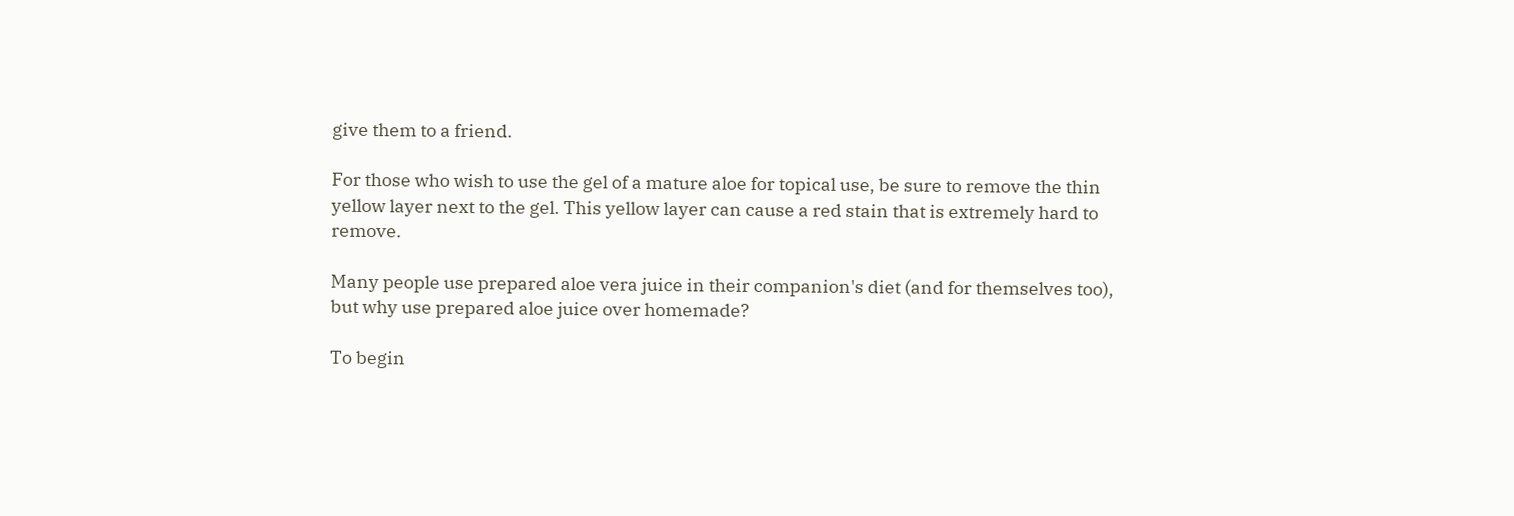give them to a friend.

For those who wish to use the gel of a mature aloe for topical use, be sure to remove the thin yellow layer next to the gel. This yellow layer can cause a red stain that is extremely hard to remove.

Many people use prepared aloe vera juice in their companion's diet (and for themselves too), but why use prepared aloe juice over homemade?

To begin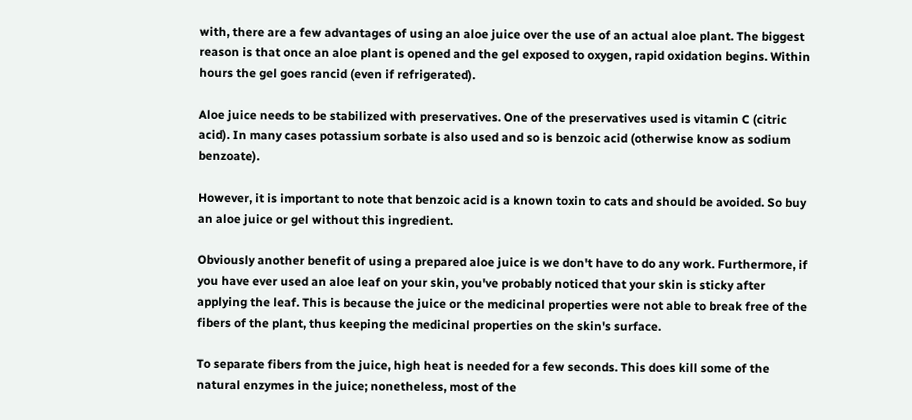with, there are a few advantages of using an aloe juice over the use of an actual aloe plant. The biggest reason is that once an aloe plant is opened and the gel exposed to oxygen, rapid oxidation begins. Within hours the gel goes rancid (even if refrigerated).

Aloe juice needs to be stabilized with preservatives. One of the preservatives used is vitamin C (citric acid). In many cases potassium sorbate is also used and so is benzoic acid (otherwise know as sodium benzoate).

However, it is important to note that benzoic acid is a known toxin to cats and should be avoided. So buy an aloe juice or gel without this ingredient.

Obviously another benefit of using a prepared aloe juice is we don't have to do any work. Furthermore, if you have ever used an aloe leaf on your skin, you've probably noticed that your skin is sticky after applying the leaf. This is because the juice or the medicinal properties were not able to break free of the fibers of the plant, thus keeping the medicinal properties on the skin's surface.

To separate fibers from the juice, high heat is needed for a few seconds. This does kill some of the natural enzymes in the juice; nonetheless, most of the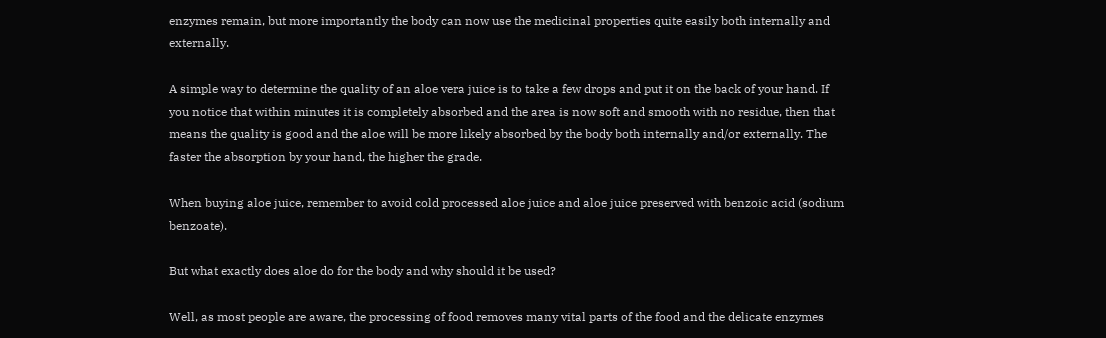enzymes remain, but more importantly the body can now use the medicinal properties quite easily both internally and externally.

A simple way to determine the quality of an aloe vera juice is to take a few drops and put it on the back of your hand. If you notice that within minutes it is completely absorbed and the area is now soft and smooth with no residue, then that means the quality is good and the aloe will be more likely absorbed by the body both internally and/or externally. The faster the absorption by your hand, the higher the grade.

When buying aloe juice, remember to avoid cold processed aloe juice and aloe juice preserved with benzoic acid (sodium benzoate).

But what exactly does aloe do for the body and why should it be used?

Well, as most people are aware, the processing of food removes many vital parts of the food and the delicate enzymes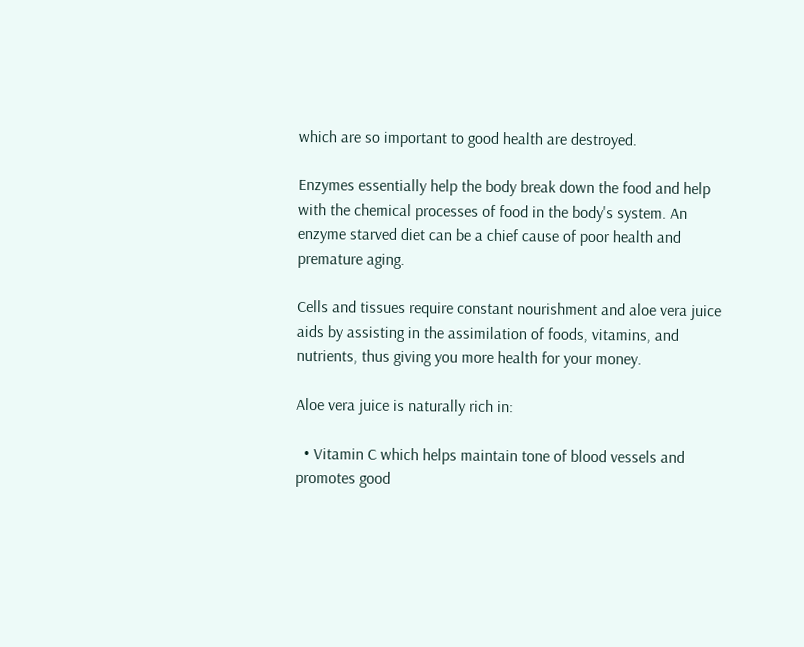which are so important to good health are destroyed.

Enzymes essentially help the body break down the food and help with the chemical processes of food in the body's system. An enzyme starved diet can be a chief cause of poor health and premature aging.

Cells and tissues require constant nourishment and aloe vera juice aids by assisting in the assimilation of foods, vitamins, and nutrients, thus giving you more health for your money.

Aloe vera juice is naturally rich in:

  • Vitamin C which helps maintain tone of blood vessels and promotes good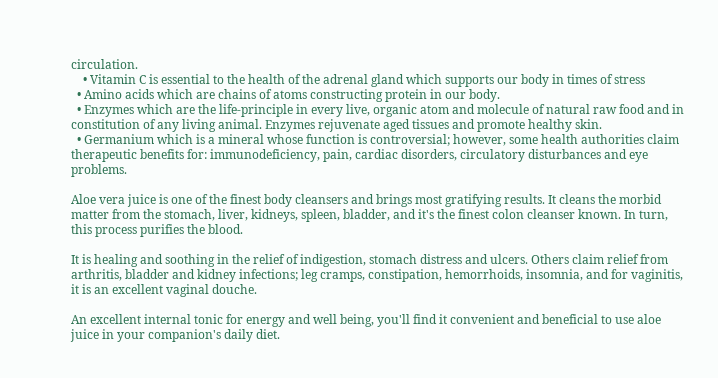circulation.
    • Vitamin C is essential to the health of the adrenal gland which supports our body in times of stress
  • Amino acids which are chains of atoms constructing protein in our body.
  • Enzymes which are the life-principle in every live, organic atom and molecule of natural raw food and in constitution of any living animal. Enzymes rejuvenate aged tissues and promote healthy skin.
  • Germanium which is a mineral whose function is controversial; however, some health authorities claim therapeutic benefits for: immunodeficiency, pain, cardiac disorders, circulatory disturbances and eye problems.

Aloe vera juice is one of the finest body cleansers and brings most gratifying results. It cleans the morbid matter from the stomach, liver, kidneys, spleen, bladder, and it's the finest colon cleanser known. In turn, this process purifies the blood.

It is healing and soothing in the relief of indigestion, stomach distress and ulcers. Others claim relief from arthritis, bladder and kidney infections; leg cramps, constipation, hemorrhoids, insomnia, and for vaginitis, it is an excellent vaginal douche.

An excellent internal tonic for energy and well being, you'll find it convenient and beneficial to use aloe juice in your companion's daily diet.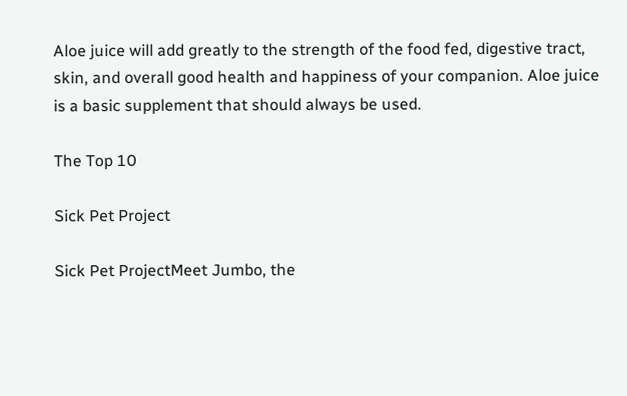Aloe juice will add greatly to the strength of the food fed, digestive tract, skin, and overall good health and happiness of your companion. Aloe juice is a basic supplement that should always be used.

The Top 10

Sick Pet Project

Sick Pet ProjectMeet Jumbo, the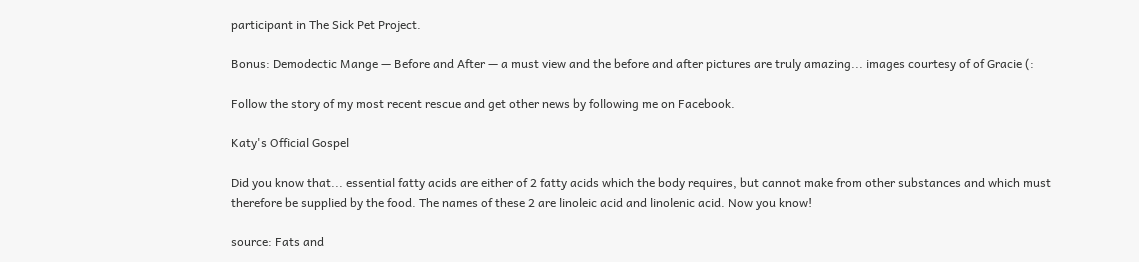participant in The Sick Pet Project.

Bonus: Demodectic Mange — Before and After — a must view and the before and after pictures are truly amazing... images courtesy of of Gracie (:

Follow the story of my most recent rescue and get other news by following me on Facebook.

Katy's Official Gospel

Did you know that... essential fatty acids are either of 2 fatty acids which the body requires, but cannot make from other substances and which must therefore be supplied by the food. The names of these 2 are linoleic acid and linolenic acid. Now you know!

source: Fats and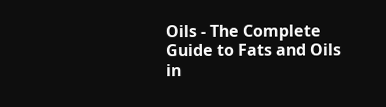Oils - The Complete Guide to Fats and Oils in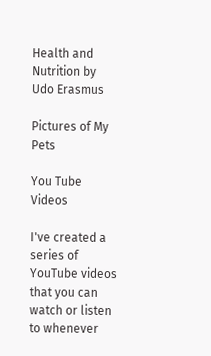Health and Nutrition by Udo Erasmus

Pictures of My Pets

You Tube Videos

I've created a series of YouTube videos that you can watch or listen to whenever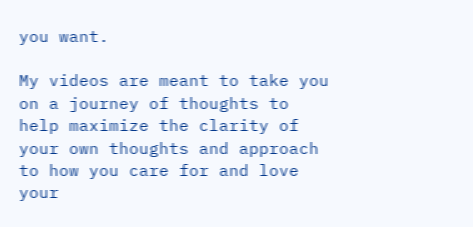you want.

My videos are meant to take you on a journey of thoughts to help maximize the clarity of your own thoughts and approach to how you care for and love your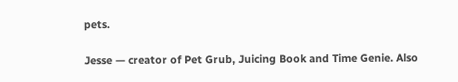pets.

Jesse — creator of Pet Grub, Juicing Book and Time Genie. Also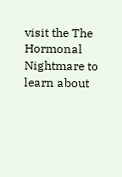visit the The Hormonal Nightmare to learn about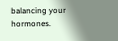balancing your hormones.